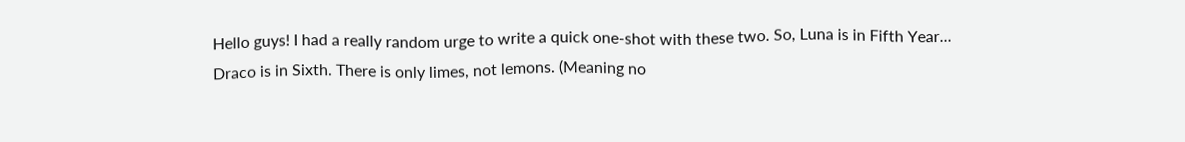Hello guys! I had a really random urge to write a quick one-shot with these two. So, Luna is in Fifth Year... Draco is in Sixth. There is only limes, not lemons. (Meaning no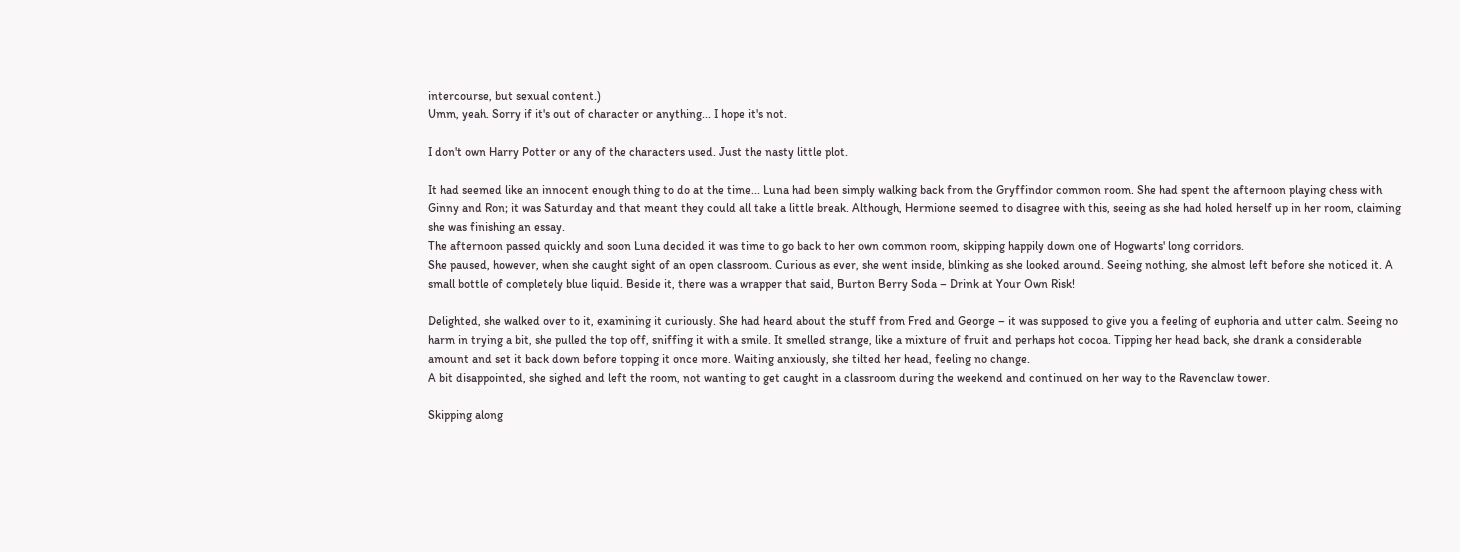intercourse, but sexual content.)
Umm, yeah. Sorry if it's out of character or anything... I hope it's not.

I don't own Harry Potter or any of the characters used. Just the nasty little plot.

It had seemed like an innocent enough thing to do at the time... Luna had been simply walking back from the Gryffindor common room. She had spent the afternoon playing chess with Ginny and Ron; it was Saturday and that meant they could all take a little break. Although, Hermione seemed to disagree with this, seeing as she had holed herself up in her room, claiming she was finishing an essay.
The afternoon passed quickly and soon Luna decided it was time to go back to her own common room, skipping happily down one of Hogwarts' long corridors.
She paused, however, when she caught sight of an open classroom. Curious as ever, she went inside, blinking as she looked around. Seeing nothing, she almost left before she noticed it. A small bottle of completely blue liquid. Beside it, there was a wrapper that said, Burton Berry Soda – Drink at Your Own Risk!

Delighted, she walked over to it, examining it curiously. She had heard about the stuff from Fred and George – it was supposed to give you a feeling of euphoria and utter calm. Seeing no harm in trying a bit, she pulled the top off, sniffing it with a smile. It smelled strange, like a mixture of fruit and perhaps hot cocoa. Tipping her head back, she drank a considerable amount and set it back down before topping it once more. Waiting anxiously, she tilted her head, feeling no change.
A bit disappointed, she sighed and left the room, not wanting to get caught in a classroom during the weekend and continued on her way to the Ravenclaw tower.

Skipping along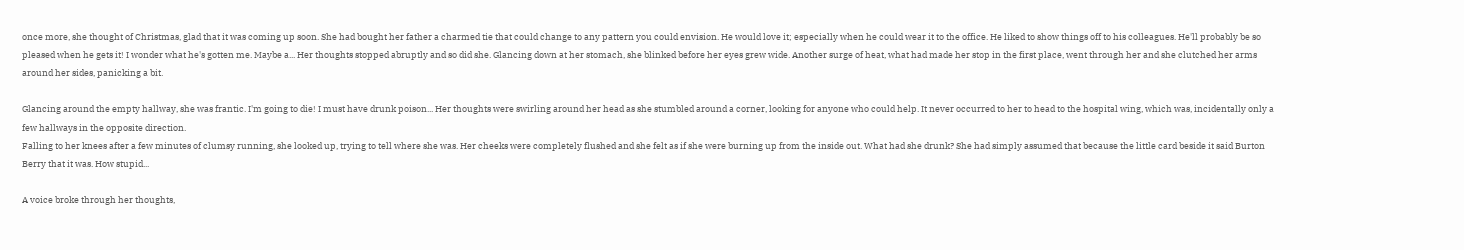once more, she thought of Christmas, glad that it was coming up soon. She had bought her father a charmed tie that could change to any pattern you could envision. He would love it; especially when he could wear it to the office. He liked to show things off to his colleagues. He'll probably be so pleased when he gets it! I wonder what he's gotten me. Maybe a... Her thoughts stopped abruptly and so did she. Glancing down at her stomach, she blinked before her eyes grew wide. Another surge of heat, what had made her stop in the first place, went through her and she clutched her arms around her sides, panicking a bit.

Glancing around the empty hallway, she was frantic. I'm going to die! I must have drunk poison... Her thoughts were swirling around her head as she stumbled around a corner, looking for anyone who could help. It never occurred to her to head to the hospital wing, which was, incidentally only a few hallways in the opposite direction.
Falling to her knees after a few minutes of clumsy running, she looked up, trying to tell where she was. Her cheeks were completely flushed and she felt as if she were burning up from the inside out. What had she drunk? She had simply assumed that because the little card beside it said Burton Berry that it was. How stupid...

A voice broke through her thoughts,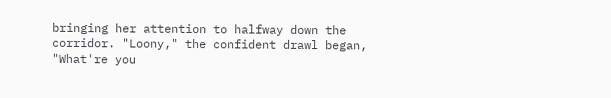bringing her attention to halfway down the corridor. "Loony," the confident drawl began, "What're you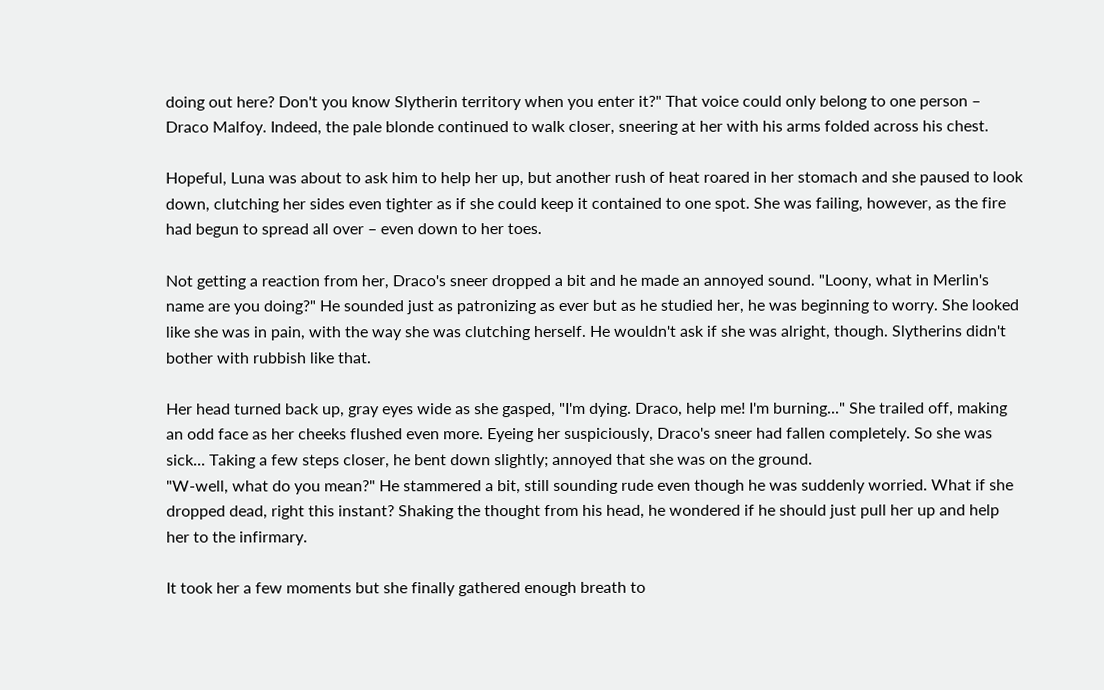doing out here? Don't you know Slytherin territory when you enter it?" That voice could only belong to one person – Draco Malfoy. Indeed, the pale blonde continued to walk closer, sneering at her with his arms folded across his chest.

Hopeful, Luna was about to ask him to help her up, but another rush of heat roared in her stomach and she paused to look down, clutching her sides even tighter as if she could keep it contained to one spot. She was failing, however, as the fire had begun to spread all over – even down to her toes.

Not getting a reaction from her, Draco's sneer dropped a bit and he made an annoyed sound. "Loony, what in Merlin's name are you doing?" He sounded just as patronizing as ever but as he studied her, he was beginning to worry. She looked like she was in pain, with the way she was clutching herself. He wouldn't ask if she was alright, though. Slytherins didn't bother with rubbish like that.

Her head turned back up, gray eyes wide as she gasped, "I'm dying. Draco, help me! I'm burning..." She trailed off, making an odd face as her cheeks flushed even more. Eyeing her suspiciously, Draco's sneer had fallen completely. So she was sick... Taking a few steps closer, he bent down slightly; annoyed that she was on the ground.
"W-well, what do you mean?" He stammered a bit, still sounding rude even though he was suddenly worried. What if she dropped dead, right this instant? Shaking the thought from his head, he wondered if he should just pull her up and help her to the infirmary.

It took her a few moments but she finally gathered enough breath to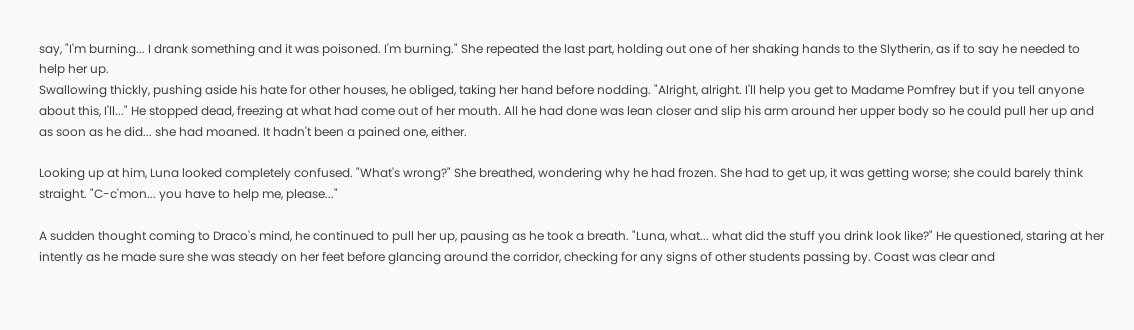say, "I'm burning... I drank something and it was poisoned. I'm burning." She repeated the last part, holding out one of her shaking hands to the Slytherin, as if to say he needed to help her up.
Swallowing thickly, pushing aside his hate for other houses, he obliged, taking her hand before nodding. "Alright, alright. I'll help you get to Madame Pomfrey but if you tell anyone about this, I'll..." He stopped dead, freezing at what had come out of her mouth. All he had done was lean closer and slip his arm around her upper body so he could pull her up and as soon as he did... she had moaned. It hadn't been a pained one, either.

Looking up at him, Luna looked completely confused. "What's wrong?" She breathed, wondering why he had frozen. She had to get up, it was getting worse; she could barely think straight. "C-c'mon... you have to help me, please..."

A sudden thought coming to Draco's mind, he continued to pull her up, pausing as he took a breath. "Luna, what... what did the stuff you drink look like?" He questioned, staring at her intently as he made sure she was steady on her feet before glancing around the corridor, checking for any signs of other students passing by. Coast was clear and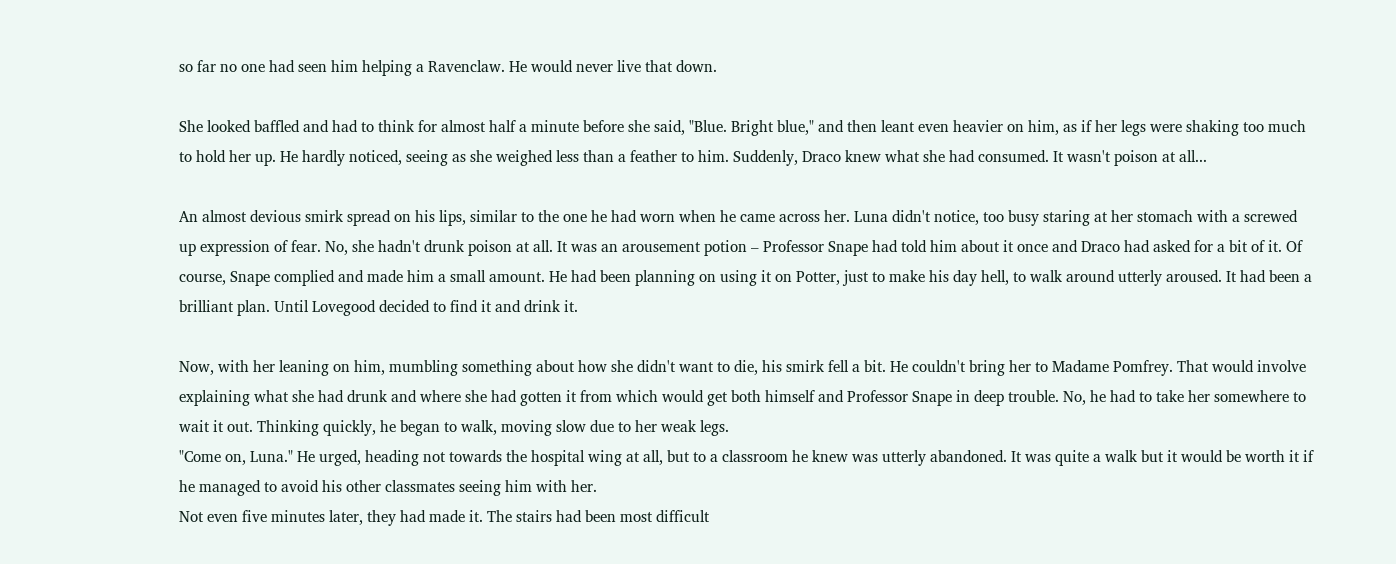so far no one had seen him helping a Ravenclaw. He would never live that down.

She looked baffled and had to think for almost half a minute before she said, "Blue. Bright blue," and then leant even heavier on him, as if her legs were shaking too much to hold her up. He hardly noticed, seeing as she weighed less than a feather to him. Suddenly, Draco knew what she had consumed. It wasn't poison at all...

An almost devious smirk spread on his lips, similar to the one he had worn when he came across her. Luna didn't notice, too busy staring at her stomach with a screwed up expression of fear. No, she hadn't drunk poison at all. It was an arousement potion – Professor Snape had told him about it once and Draco had asked for a bit of it. Of course, Snape complied and made him a small amount. He had been planning on using it on Potter, just to make his day hell, to walk around utterly aroused. It had been a brilliant plan. Until Lovegood decided to find it and drink it.

Now, with her leaning on him, mumbling something about how she didn't want to die, his smirk fell a bit. He couldn't bring her to Madame Pomfrey. That would involve explaining what she had drunk and where she had gotten it from which would get both himself and Professor Snape in deep trouble. No, he had to take her somewhere to wait it out. Thinking quickly, he began to walk, moving slow due to her weak legs.
"Come on, Luna." He urged, heading not towards the hospital wing at all, but to a classroom he knew was utterly abandoned. It was quite a walk but it would be worth it if he managed to avoid his other classmates seeing him with her.
Not even five minutes later, they had made it. The stairs had been most difficult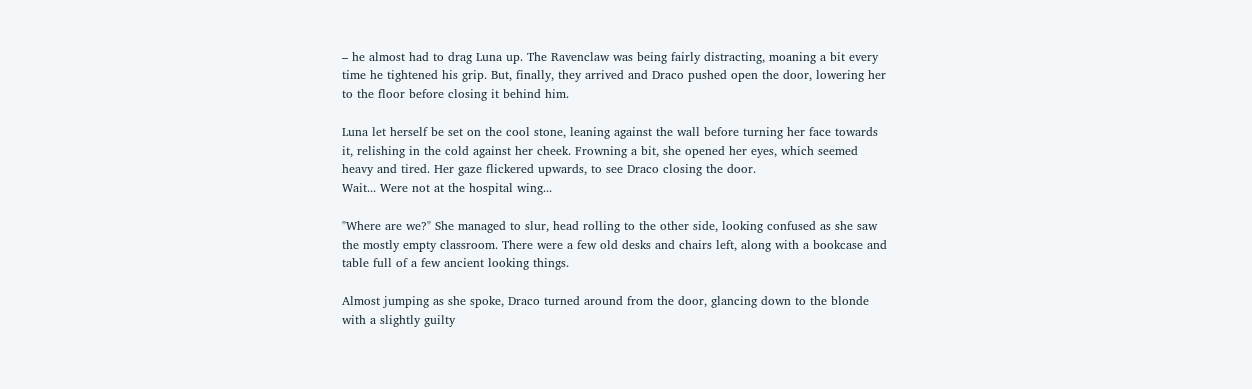– he almost had to drag Luna up. The Ravenclaw was being fairly distracting, moaning a bit every time he tightened his grip. But, finally, they arrived and Draco pushed open the door, lowering her to the floor before closing it behind him.

Luna let herself be set on the cool stone, leaning against the wall before turning her face towards it, relishing in the cold against her cheek. Frowning a bit, she opened her eyes, which seemed heavy and tired. Her gaze flickered upwards, to see Draco closing the door.
Wait... Were not at the hospital wing...

"Where are we?" She managed to slur, head rolling to the other side, looking confused as she saw the mostly empty classroom. There were a few old desks and chairs left, along with a bookcase and table full of a few ancient looking things.

Almost jumping as she spoke, Draco turned around from the door, glancing down to the blonde with a slightly guilty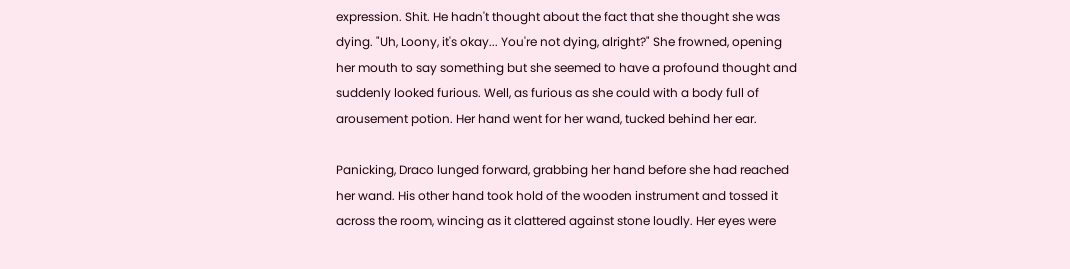expression. Shit. He hadn't thought about the fact that she thought she was dying. "Uh, Loony, it's okay... You're not dying, alright?" She frowned, opening her mouth to say something but she seemed to have a profound thought and suddenly looked furious. Well, as furious as she could with a body full of arousement potion. Her hand went for her wand, tucked behind her ear.

Panicking, Draco lunged forward, grabbing her hand before she had reached her wand. His other hand took hold of the wooden instrument and tossed it across the room, wincing as it clattered against stone loudly. Her eyes were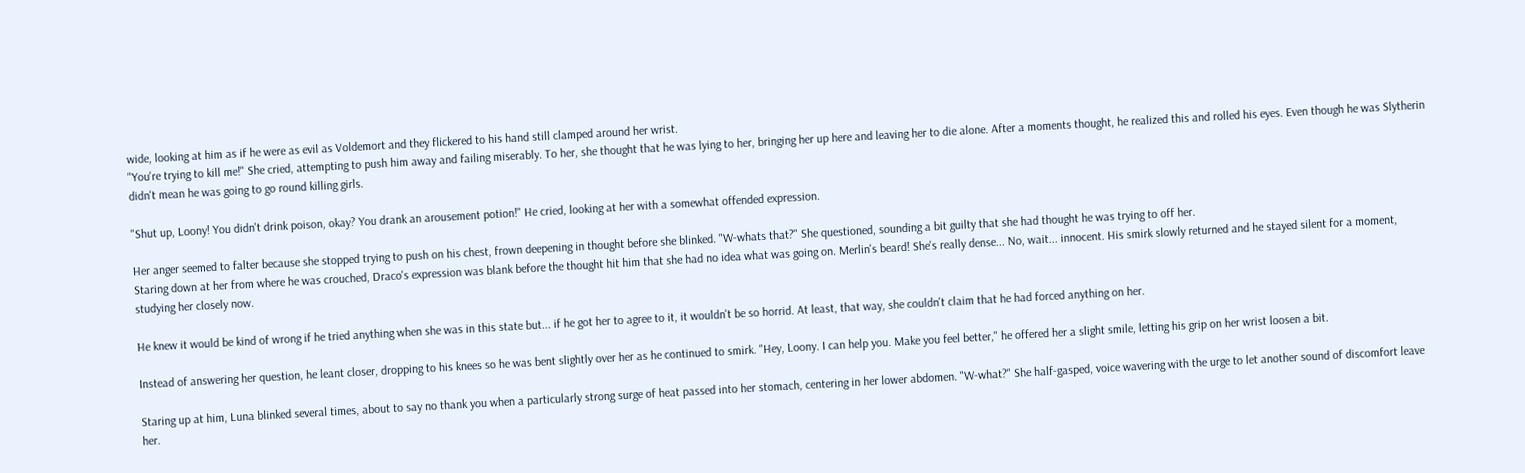wide, looking at him as if he were as evil as Voldemort and they flickered to his hand still clamped around her wrist.
"You're trying to kill me!" She cried, attempting to push him away and failing miserably. To her, she thought that he was lying to her, bringing her up here and leaving her to die alone. After a moments thought, he realized this and rolled his eyes. Even though he was Slytherin didn't mean he was going to go round killing girls.

"Shut up, Loony! You didn't drink poison, okay? You drank an arousement potion!" He cried, looking at her with a somewhat offended expression.

Her anger seemed to falter because she stopped trying to push on his chest, frown deepening in thought before she blinked. "W-whats that?" She questioned, sounding a bit guilty that she had thought he was trying to off her.
Staring down at her from where he was crouched, Draco's expression was blank before the thought hit him that she had no idea what was going on. Merlin's beard! She's really dense... No, wait... innocent. His smirk slowly returned and he stayed silent for a moment, studying her closely now.

He knew it would be kind of wrong if he tried anything when she was in this state but... if he got her to agree to it, it wouldn't be so horrid. At least, that way, she couldn't claim that he had forced anything on her.

Instead of answering her question, he leant closer, dropping to his knees so he was bent slightly over her as he continued to smirk. "Hey, Loony. I can help you. Make you feel better," he offered her a slight smile, letting his grip on her wrist loosen a bit.

Staring up at him, Luna blinked several times, about to say no thank you when a particularly strong surge of heat passed into her stomach, centering in her lower abdomen. "W-what?" She half-gasped, voice wavering with the urge to let another sound of discomfort leave her.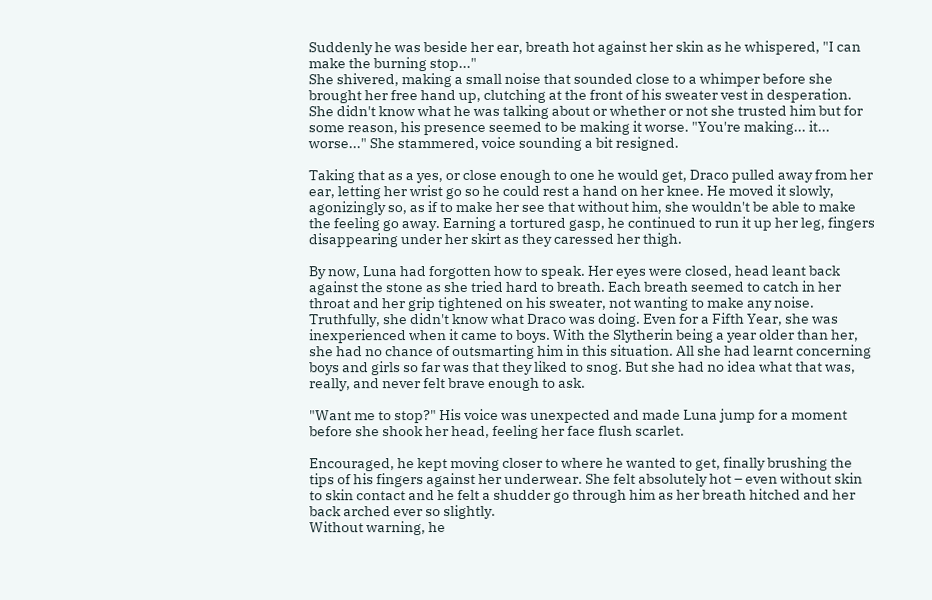Suddenly he was beside her ear, breath hot against her skin as he whispered, "I can make the burning stop..."
She shivered, making a small noise that sounded close to a whimper before she brought her free hand up, clutching at the front of his sweater vest in desperation. She didn't know what he was talking about or whether or not she trusted him but for some reason, his presence seemed to be making it worse. "You're making... it... worse..." She stammered, voice sounding a bit resigned.

Taking that as a yes, or close enough to one he would get, Draco pulled away from her ear, letting her wrist go so he could rest a hand on her knee. He moved it slowly, agonizingly so, as if to make her see that without him, she wouldn't be able to make the feeling go away. Earning a tortured gasp, he continued to run it up her leg, fingers disappearing under her skirt as they caressed her thigh.

By now, Luna had forgotten how to speak. Her eyes were closed, head leant back against the stone as she tried hard to breath. Each breath seemed to catch in her throat and her grip tightened on his sweater, not wanting to make any noise. Truthfully, she didn't know what Draco was doing. Even for a Fifth Year, she was inexperienced when it came to boys. With the Slytherin being a year older than her, she had no chance of outsmarting him in this situation. All she had learnt concerning boys and girls so far was that they liked to snog. But she had no idea what that was, really, and never felt brave enough to ask.

"Want me to stop?" His voice was unexpected and made Luna jump for a moment before she shook her head, feeling her face flush scarlet.

Encouraged, he kept moving closer to where he wanted to get, finally brushing the tips of his fingers against her underwear. She felt absolutely hot – even without skin to skin contact and he felt a shudder go through him as her breath hitched and her back arched ever so slightly.
Without warning, he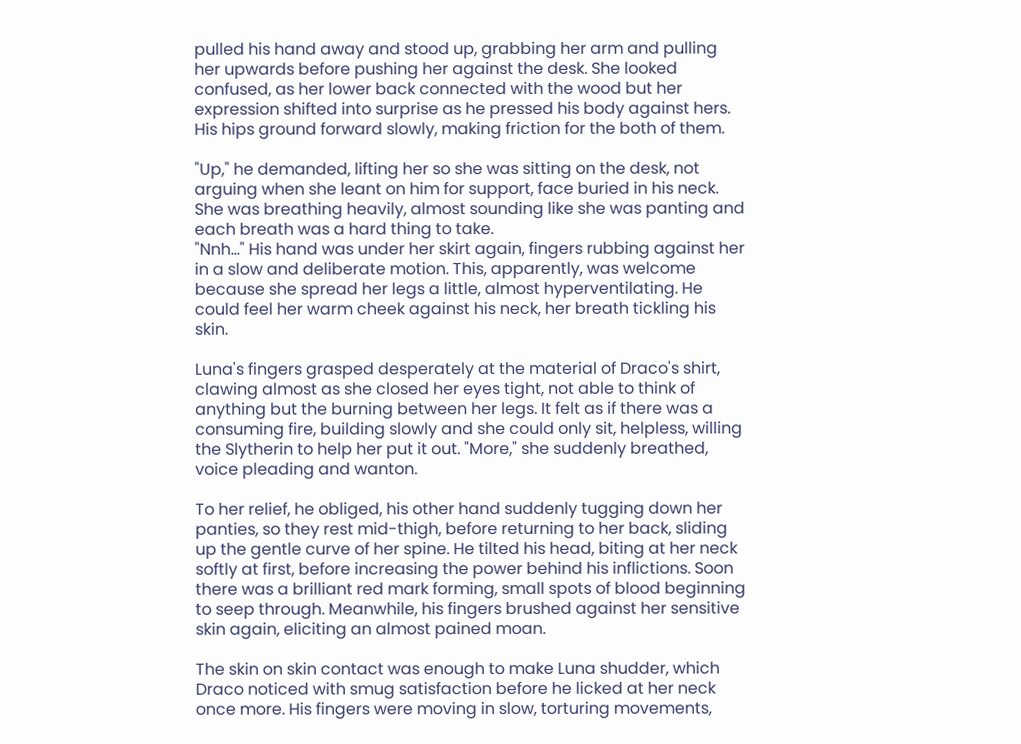pulled his hand away and stood up, grabbing her arm and pulling her upwards before pushing her against the desk. She looked confused, as her lower back connected with the wood but her expression shifted into surprise as he pressed his body against hers. His hips ground forward slowly, making friction for the both of them.

"Up," he demanded, lifting her so she was sitting on the desk, not arguing when she leant on him for support, face buried in his neck. She was breathing heavily, almost sounding like she was panting and each breath was a hard thing to take.
"Nnh..." His hand was under her skirt again, fingers rubbing against her in a slow and deliberate motion. This, apparently, was welcome because she spread her legs a little, almost hyperventilating. He could feel her warm cheek against his neck, her breath tickling his skin.

Luna's fingers grasped desperately at the material of Draco's shirt, clawing almost as she closed her eyes tight, not able to think of anything but the burning between her legs. It felt as if there was a consuming fire, building slowly and she could only sit, helpless, willing the Slytherin to help her put it out. "More," she suddenly breathed, voice pleading and wanton.

To her relief, he obliged, his other hand suddenly tugging down her panties, so they rest mid-thigh, before returning to her back, sliding up the gentle curve of her spine. He tilted his head, biting at her neck softly at first, before increasing the power behind his inflictions. Soon there was a brilliant red mark forming, small spots of blood beginning to seep through. Meanwhile, his fingers brushed against her sensitive skin again, eliciting an almost pained moan.

The skin on skin contact was enough to make Luna shudder, which Draco noticed with smug satisfaction before he licked at her neck once more. His fingers were moving in slow, torturing movements,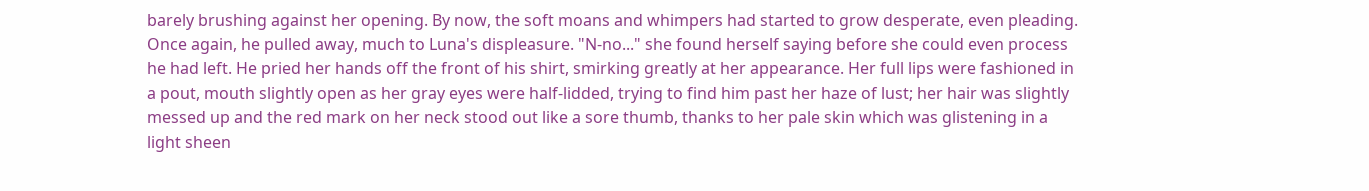barely brushing against her opening. By now, the soft moans and whimpers had started to grow desperate, even pleading.
Once again, he pulled away, much to Luna's displeasure. "N-no..." she found herself saying before she could even process he had left. He pried her hands off the front of his shirt, smirking greatly at her appearance. Her full lips were fashioned in a pout, mouth slightly open as her gray eyes were half-lidded, trying to find him past her haze of lust; her hair was slightly messed up and the red mark on her neck stood out like a sore thumb, thanks to her pale skin which was glistening in a light sheen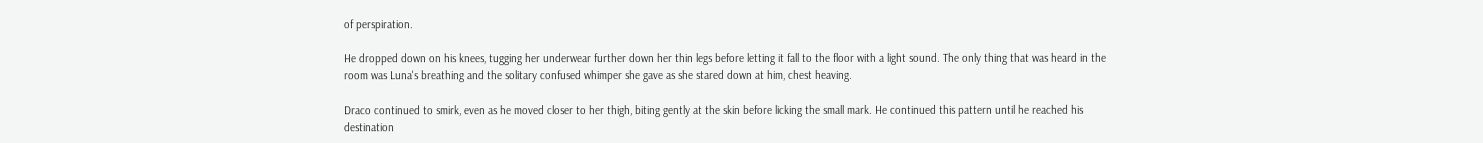of perspiration.

He dropped down on his knees, tugging her underwear further down her thin legs before letting it fall to the floor with a light sound. The only thing that was heard in the room was Luna's breathing and the solitary confused whimper she gave as she stared down at him, chest heaving.

Draco continued to smirk, even as he moved closer to her thigh, biting gently at the skin before licking the small mark. He continued this pattern until he reached his destination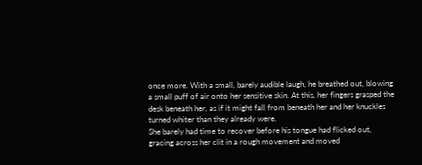once more. With a small, barely audible laugh, he breathed out, blowing a small puff of air onto her sensitive skin. At this, her fingers grasped the desk beneath her, as if it might fall from beneath her and her knuckles turned whiter than they already were.
She barely had time to recover before his tongue had flicked out, gracing across her clit in a rough movement and moved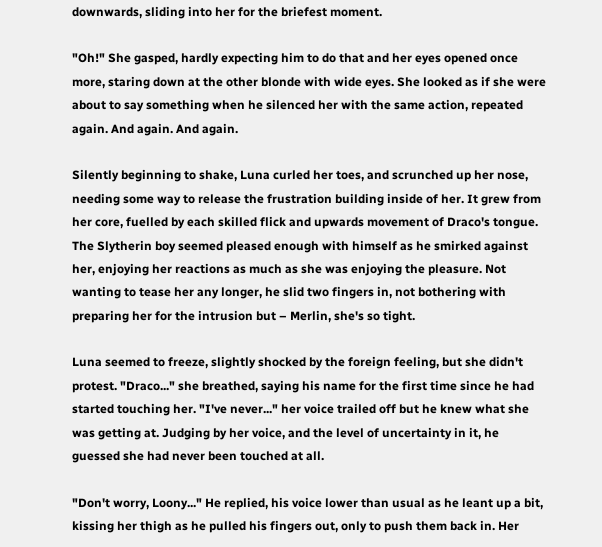downwards, sliding into her for the briefest moment.

"Oh!" She gasped, hardly expecting him to do that and her eyes opened once more, staring down at the other blonde with wide eyes. She looked as if she were about to say something when he silenced her with the same action, repeated again. And again. And again.

Silently beginning to shake, Luna curled her toes, and scrunched up her nose, needing some way to release the frustration building inside of her. It grew from her core, fuelled by each skilled flick and upwards movement of Draco's tongue.
The Slytherin boy seemed pleased enough with himself as he smirked against her, enjoying her reactions as much as she was enjoying the pleasure. Not wanting to tease her any longer, he slid two fingers in, not bothering with preparing her for the intrusion but – Merlin, she's so tight.

Luna seemed to freeze, slightly shocked by the foreign feeling, but she didn't protest. "Draco..." she breathed, saying his name for the first time since he had started touching her. "I've never..." her voice trailed off but he knew what she was getting at. Judging by her voice, and the level of uncertainty in it, he guessed she had never been touched at all.

"Don't worry, Loony..." He replied, his voice lower than usual as he leant up a bit, kissing her thigh as he pulled his fingers out, only to push them back in. Her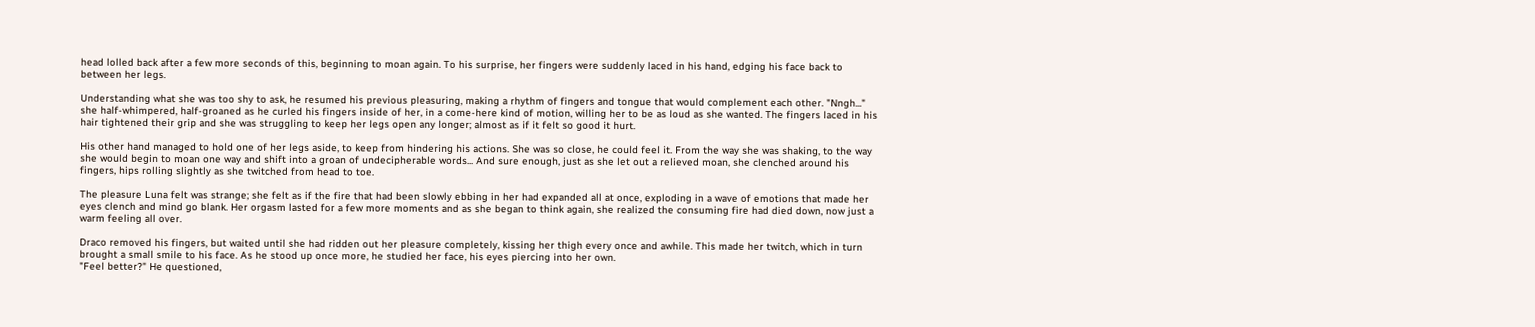head lolled back after a few more seconds of this, beginning to moan again. To his surprise, her fingers were suddenly laced in his hand, edging his face back to between her legs.

Understanding what she was too shy to ask, he resumed his previous pleasuring, making a rhythm of fingers and tongue that would complement each other. "Nngh..." she half-whimpered, half-groaned as he curled his fingers inside of her, in a come-here kind of motion, willing her to be as loud as she wanted. The fingers laced in his hair tightened their grip and she was struggling to keep her legs open any longer; almost as if it felt so good it hurt.

His other hand managed to hold one of her legs aside, to keep from hindering his actions. She was so close, he could feel it. From the way she was shaking, to the way she would begin to moan one way and shift into a groan of undecipherable words... And sure enough, just as she let out a relieved moan, she clenched around his fingers, hips rolling slightly as she twitched from head to toe.

The pleasure Luna felt was strange; she felt as if the fire that had been slowly ebbing in her had expanded all at once, exploding in a wave of emotions that made her eyes clench and mind go blank. Her orgasm lasted for a few more moments and as she began to think again, she realized the consuming fire had died down, now just a warm feeling all over.

Draco removed his fingers, but waited until she had ridden out her pleasure completely, kissing her thigh every once and awhile. This made her twitch, which in turn brought a small smile to his face. As he stood up once more, he studied her face, his eyes piercing into her own.
"Feel better?" He questioned,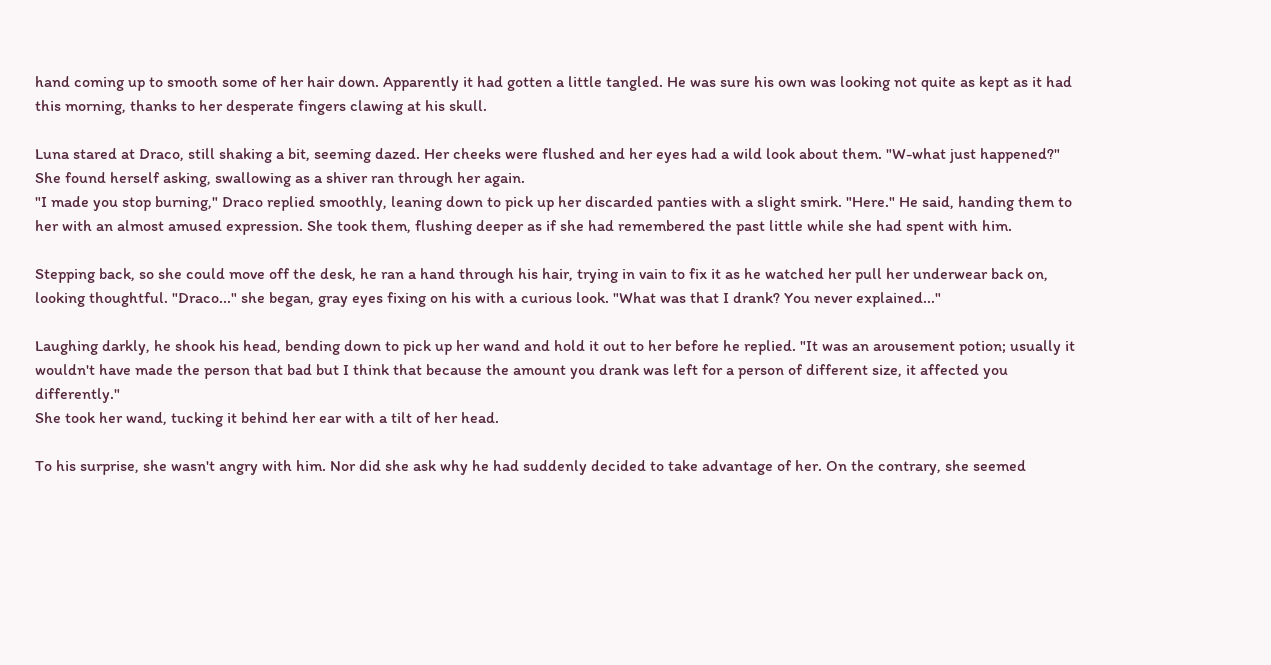hand coming up to smooth some of her hair down. Apparently it had gotten a little tangled. He was sure his own was looking not quite as kept as it had this morning, thanks to her desperate fingers clawing at his skull.

Luna stared at Draco, still shaking a bit, seeming dazed. Her cheeks were flushed and her eyes had a wild look about them. "W-what just happened?" She found herself asking, swallowing as a shiver ran through her again.
"I made you stop burning," Draco replied smoothly, leaning down to pick up her discarded panties with a slight smirk. "Here." He said, handing them to her with an almost amused expression. She took them, flushing deeper as if she had remembered the past little while she had spent with him.

Stepping back, so she could move off the desk, he ran a hand through his hair, trying in vain to fix it as he watched her pull her underwear back on, looking thoughtful. "Draco..." she began, gray eyes fixing on his with a curious look. "What was that I drank? You never explained..."

Laughing darkly, he shook his head, bending down to pick up her wand and hold it out to her before he replied. "It was an arousement potion; usually it wouldn't have made the person that bad but I think that because the amount you drank was left for a person of different size, it affected you differently."
She took her wand, tucking it behind her ear with a tilt of her head.

To his surprise, she wasn't angry with him. Nor did she ask why he had suddenly decided to take advantage of her. On the contrary, she seemed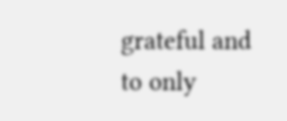grateful and to only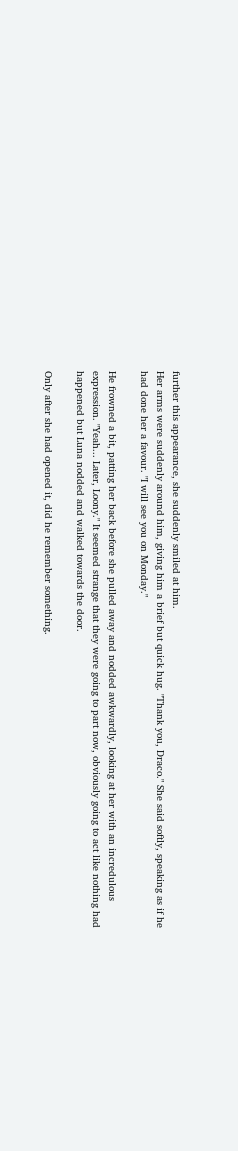further this appearance, she suddenly smiled at him.
Her arms were suddenly around him, giving him a brief but quick hug. "Thank you, Draco." She said softly, speaking as if he had done her a favour. "I will see you on Monday."

He frowned a bit, patting her back before she pulled away and nodded awkwardly, looking at her with an incredulous expression. "Yeah... Later, Loony." It seemed strange that they were going to part now, obviously going to act like nothing had happened but Luna nodded and walked towards the door.

Only after she had opened it, did he remember something.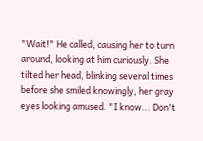"Wait!" He called, causing her to turn around, looking at him curiously. She tilted her head, blinking several times before she smiled knowingly, her gray eyes looking amused. "I know... Don't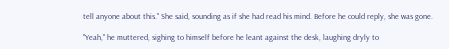tell anyone about this." She said, sounding as if she had read his mind. Before he could reply, she was gone.

"Yeah," he muttered, sighing to himself before he leant against the desk, laughing dryly to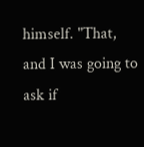himself. "That, and I was going to ask if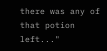there was any of that potion left..."